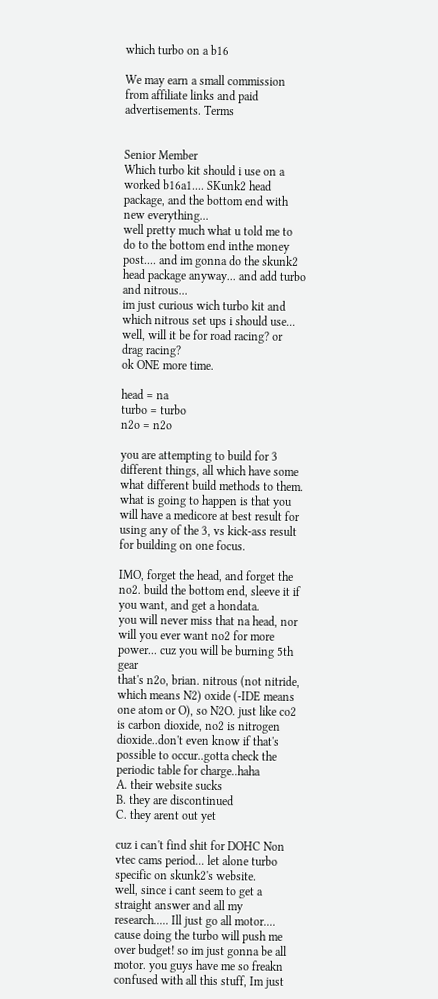which turbo on a b16

We may earn a small commission from affiliate links and paid advertisements. Terms


Senior Member
Which turbo kit should i use on a worked b16a1.... SKunk2 head package, and the bottom end with new everything...
well pretty much what u told me to do to the bottom end inthe money post.... and im gonna do the skunk2 head package anyway... and add turbo and nitrous...
im just curious wich turbo kit and which nitrous set ups i should use...
well, will it be for road racing? or drag racing?
ok ONE more time.

head = na
turbo = turbo
n2o = n2o

you are attempting to build for 3 different things, all which have some what different build methods to them.
what is going to happen is that you will have a medicore at best result for using any of the 3, vs kick-ass result for building on one focus.

IMO, forget the head, and forget the no2. build the bottom end, sleeve it if you want, and get a hondata.
you will never miss that na head, nor will you ever want no2 for more power... cuz you will be burning 5th gear
that's n2o, brian. nitrous (not nitride, which means N2) oxide (-IDE means one atom or O), so N2O. just like co2 is carbon dioxide, no2 is nitrogen dioxide..don't even know if that's possible to occur..gotta check the periodic table for charge..haha
A. their website sucks
B. they are discontinued
C. they arent out yet

cuz i can't find shit for DOHC Non vtec cams period... let alone turbo specific on skunk2's website.
well, since i cant seem to get a straight answer and all my research..... Ill just go all motor.... cause doing the turbo will push me over budget! so im just gonna be all motor. you guys have me so freakn confused with all this stuff, Im just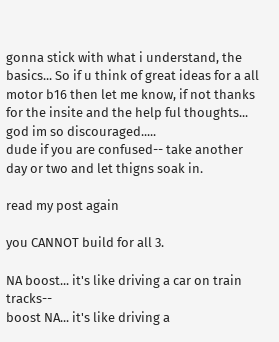gonna stick with what i understand, the basics... So if u think of great ideas for a all motor b16 then let me know, if not thanks for the insite and the help ful thoughts... god im so discouraged.....
dude if you are confused-- take another day or two and let thigns soak in.

read my post again

you CANNOT build for all 3.

NA boost... it's like driving a car on train tracks--
boost NA... it's like driving a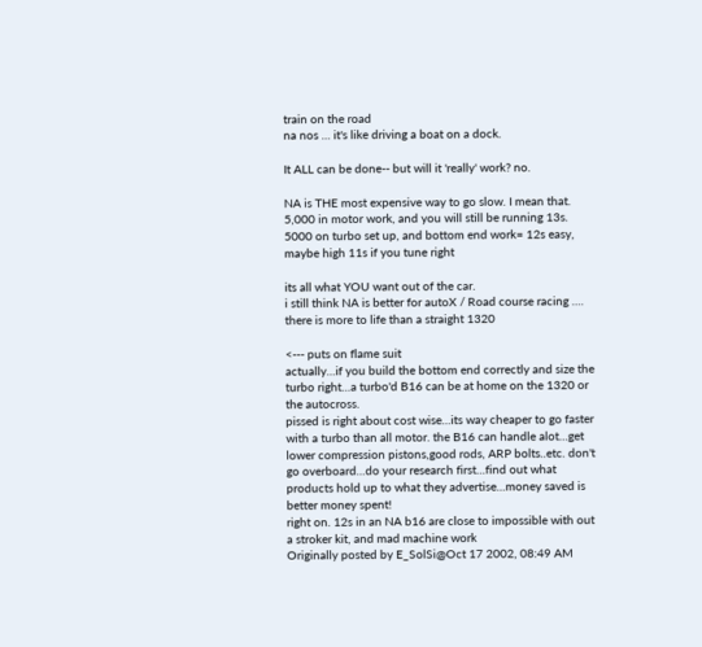train on the road
na nos ... it's like driving a boat on a dock.

It ALL can be done-- but will it 'really' work? no.

NA is THE most expensive way to go slow. I mean that. 5,000 in motor work, and you will still be running 13s.
5000 on turbo set up, and bottom end work= 12s easy, maybe high 11s if you tune right

its all what YOU want out of the car.
i still think NA is better for autoX / Road course racing .... there is more to life than a straight 1320

<--- puts on flame suit
actually...if you build the bottom end correctly and size the turbo right...a turbo'd B16 can be at home on the 1320 or the autocross.
pissed is right about cost wise...its way cheaper to go faster with a turbo than all motor. the B16 can handle alot...get lower compression pistons,good rods, ARP bolts..etc. don't go overboard...do your research first...find out what products hold up to what they advertise...money saved is better money spent!
right on. 12s in an NA b16 are close to impossible with out a stroker kit, and mad machine work
Originally posted by E_SolSi@Oct 17 2002, 08:49 AM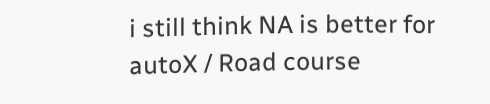i still think NA is better for autoX / Road course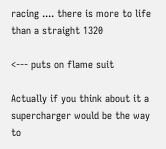racing .... there is more to life than a straight 1320

<--- puts on flame suit

Actually if you think about it a supercharger would be the way to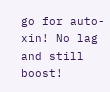go for auto-xin! No lag and still boost!